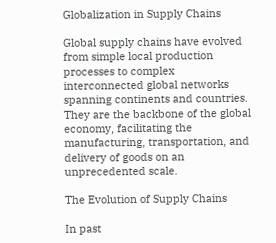Globalization in Supply Chains

Global supply chains have evolved from simple local production processes to complex interconnected global networks spanning continents and countries. They are the backbone of the global economy, facilitating the manufacturing, transportation, and delivery of goods on an unprecedented scale.

The Evolution of Supply Chains

In past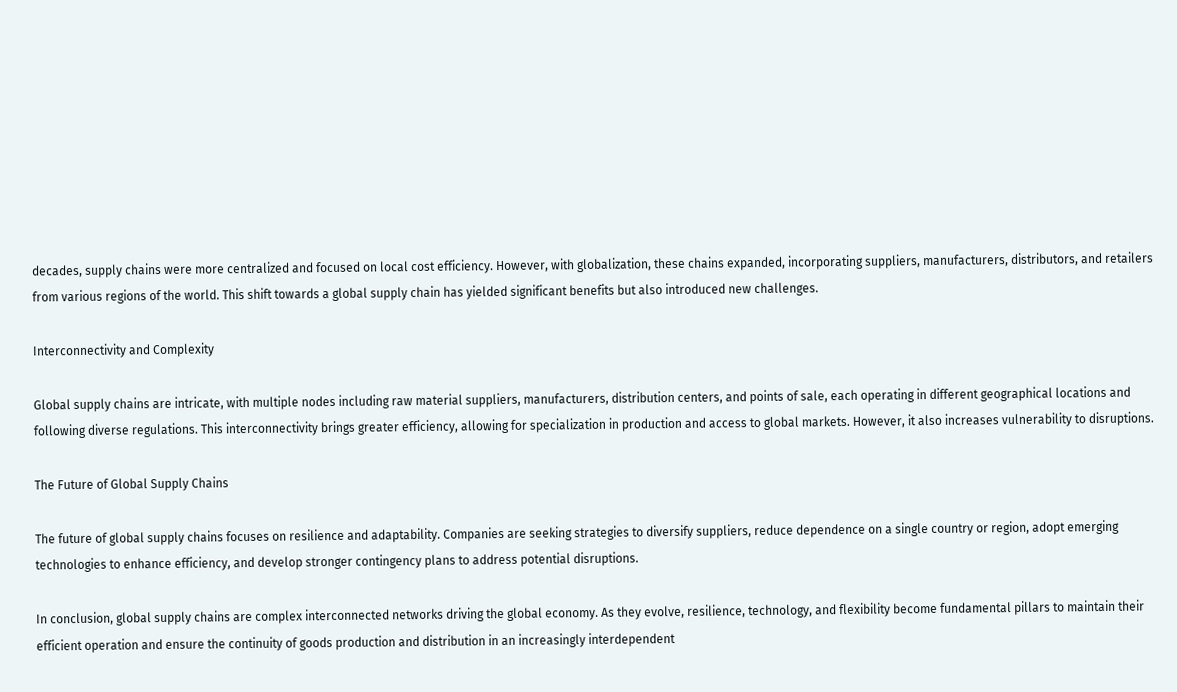decades, supply chains were more centralized and focused on local cost efficiency. However, with globalization, these chains expanded, incorporating suppliers, manufacturers, distributors, and retailers from various regions of the world. This shift towards a global supply chain has yielded significant benefits but also introduced new challenges.

Interconnectivity and Complexity

Global supply chains are intricate, with multiple nodes including raw material suppliers, manufacturers, distribution centers, and points of sale, each operating in different geographical locations and following diverse regulations. This interconnectivity brings greater efficiency, allowing for specialization in production and access to global markets. However, it also increases vulnerability to disruptions.

The Future of Global Supply Chains

The future of global supply chains focuses on resilience and adaptability. Companies are seeking strategies to diversify suppliers, reduce dependence on a single country or region, adopt emerging technologies to enhance efficiency, and develop stronger contingency plans to address potential disruptions.

In conclusion, global supply chains are complex interconnected networks driving the global economy. As they evolve, resilience, technology, and flexibility become fundamental pillars to maintain their efficient operation and ensure the continuity of goods production and distribution in an increasingly interdependent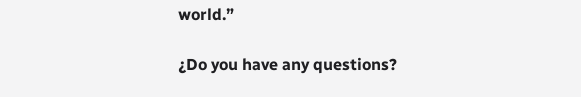world.”

¿Do you have any questions?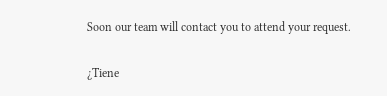Soon our team will contact you to attend your request.

¿Tiene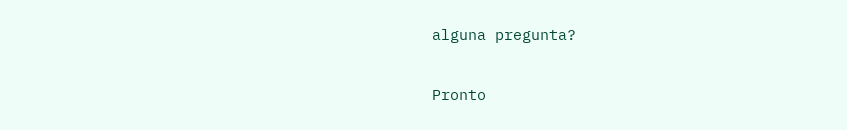alguna pregunta?

Pronto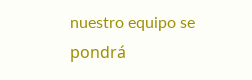nuestro equipo se pondrá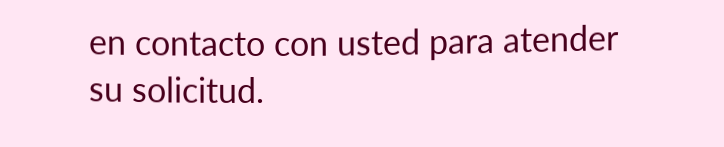en contacto con usted para atender su solicitud.